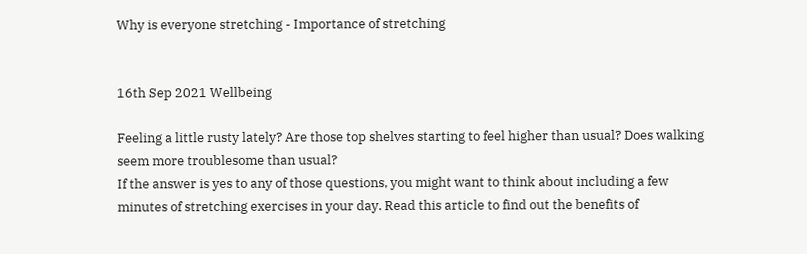Why is everyone stretching - Importance of stretching


16th Sep 2021 Wellbeing

Feeling a little rusty lately? Are those top shelves starting to feel higher than usual? Does walking seem more troublesome than usual?
If the answer is yes to any of those questions, you might want to think about including a few minutes of stretching exercises in your day. Read this article to find out the benefits of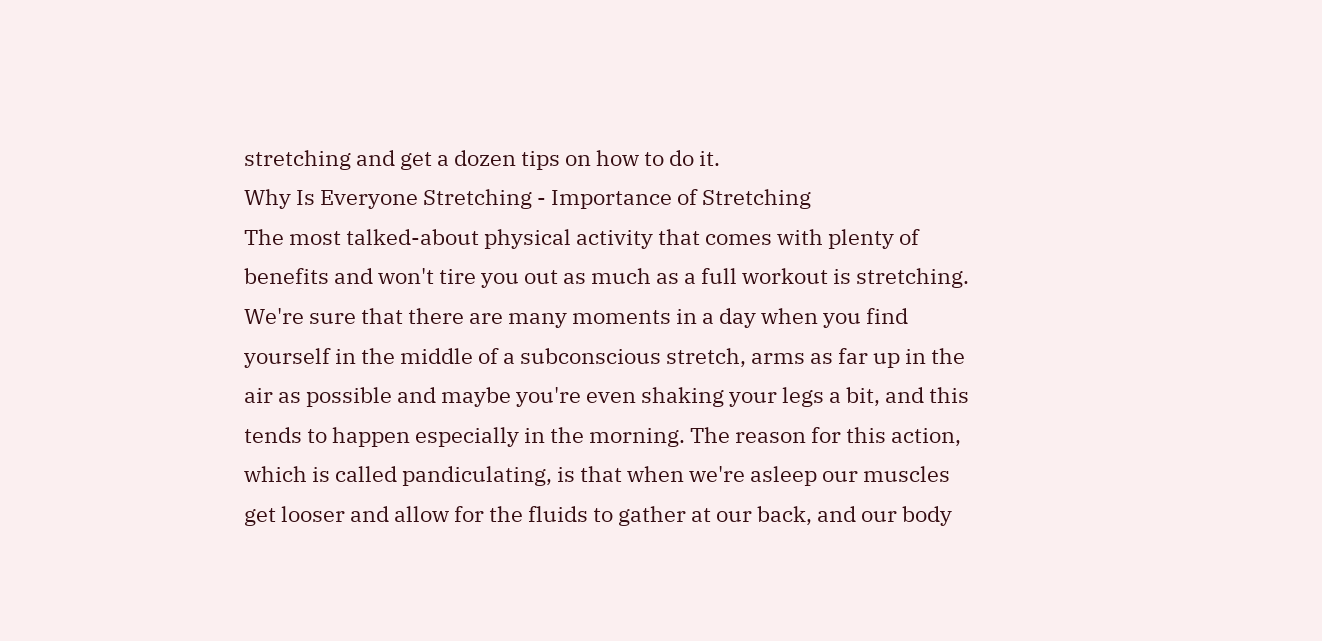stretching and get a dozen tips on how to do it.
Why Is Everyone Stretching - Importance of Stretching
The most talked-about physical activity that comes with plenty of benefits and won't tire you out as much as a full workout is stretching. We're sure that there are many moments in a day when you find yourself in the middle of a subconscious stretch, arms as far up in the air as possible and maybe you're even shaking your legs a bit, and this tends to happen especially in the morning. The reason for this action, which is called pandiculating, is that when we're asleep our muscles get looser and allow for the fluids to gather at our back, and our body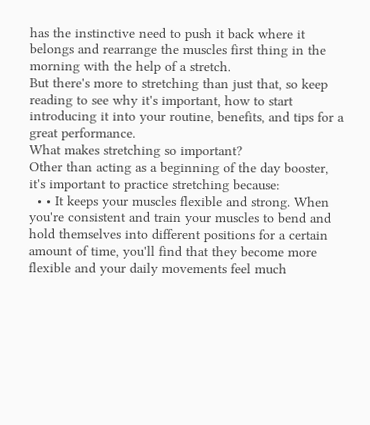has the instinctive need to push it back where it belongs and rearrange the muscles first thing in the morning with the help of a stretch.
But there's more to stretching than just that, so keep reading to see why it's important, how to start introducing it into your routine, benefits, and tips for a great performance.
What makes stretching so important?
Other than acting as a beginning of the day booster, it's important to practice stretching because:
  • • It keeps your muscles flexible and strong. When you're consistent and train your muscles to bend and hold themselves into different positions for a certain amount of time, you'll find that they become more flexible and your daily movements feel much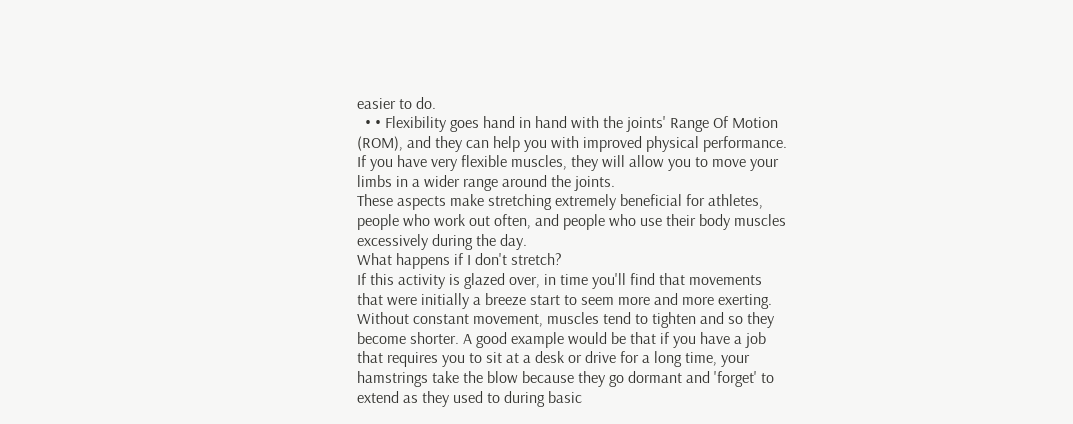easier to do.
  • • Flexibility goes hand in hand with the joints' Range Of Motion (ROM), and they can help you with improved physical performance. If you have very flexible muscles, they will allow you to move your limbs in a wider range around the joints.
These aspects make stretching extremely beneficial for athletes, people who work out often, and people who use their body muscles excessively during the day.
What happens if I don't stretch?
If this activity is glazed over, in time you'll find that movements that were initially a breeze start to seem more and more exerting. Without constant movement, muscles tend to tighten and so they become shorter. A good example would be that if you have a job that requires you to sit at a desk or drive for a long time, your hamstrings take the blow because they go dormant and 'forget' to extend as they used to during basic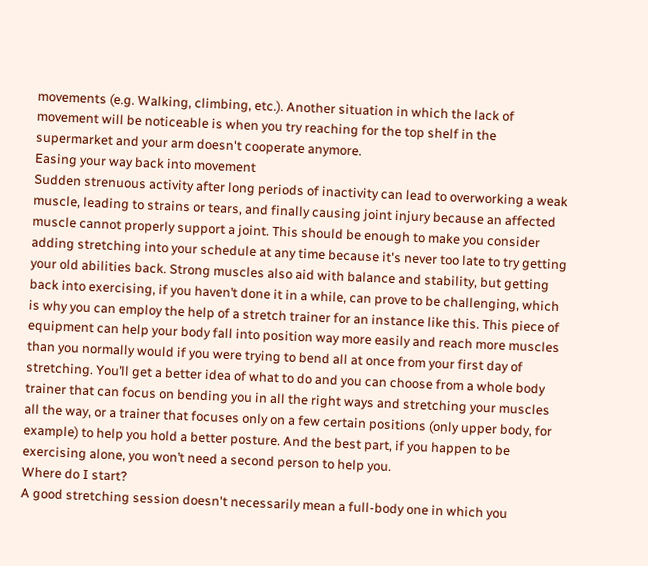movements (e.g. Walking, climbing, etc.). Another situation in which the lack of movement will be noticeable is when you try reaching for the top shelf in the supermarket and your arm doesn't cooperate anymore.
Easing your way back into movement
Sudden strenuous activity after long periods of inactivity can lead to overworking a weak muscle, leading to strains or tears, and finally causing joint injury because an affected muscle cannot properly support a joint. This should be enough to make you consider adding stretching into your schedule at any time because it's never too late to try getting your old abilities back. Strong muscles also aid with balance and stability, but getting back into exercising, if you haven’t done it in a while, can prove to be challenging, which is why you can employ the help of a stretch trainer for an instance like this. This piece of equipment can help your body fall into position way more easily and reach more muscles than you normally would if you were trying to bend all at once from your first day of stretching. You’ll get a better idea of what to do and you can choose from a whole body trainer that can focus on bending you in all the right ways and stretching your muscles all the way, or a trainer that focuses only on a few certain positions (only upper body, for example) to help you hold a better posture. And the best part, if you happen to be exercising alone, you won’t need a second person to help you.
Where do I start?
A good stretching session doesn't necessarily mean a full-body one in which you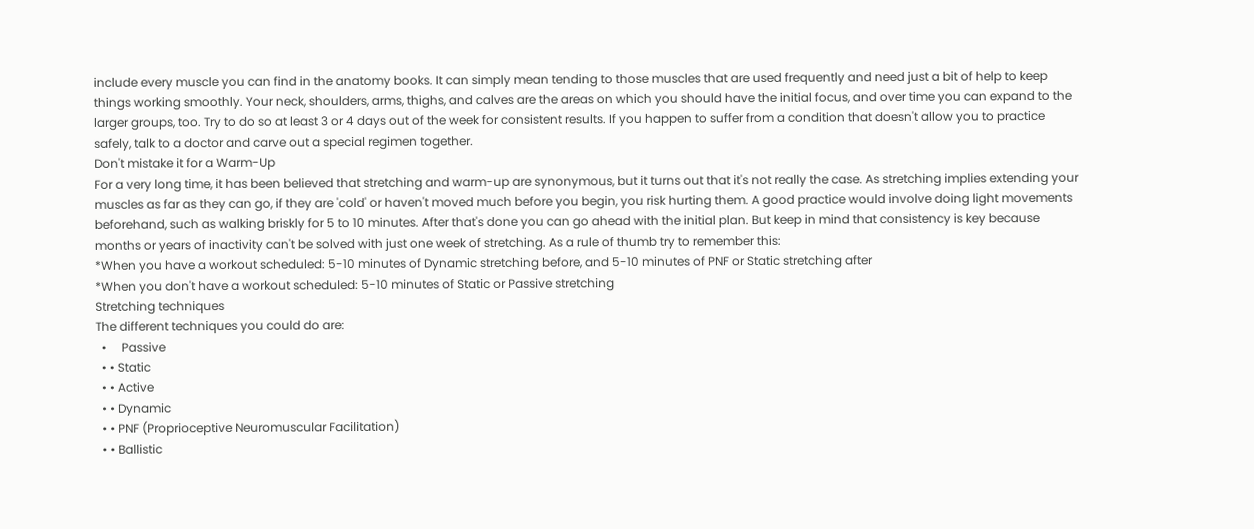include every muscle you can find in the anatomy books. It can simply mean tending to those muscles that are used frequently and need just a bit of help to keep things working smoothly. Your neck, shoulders, arms, thighs, and calves are the areas on which you should have the initial focus, and over time you can expand to the larger groups, too. Try to do so at least 3 or 4 days out of the week for consistent results. If you happen to suffer from a condition that doesn't allow you to practice safely, talk to a doctor and carve out a special regimen together.
Don't mistake it for a Warm-Up
For a very long time, it has been believed that stretching and warm-up are synonymous, but it turns out that it's not really the case. As stretching implies extending your muscles as far as they can go, if they are 'cold' or haven't moved much before you begin, you risk hurting them. A good practice would involve doing light movements beforehand, such as walking briskly for 5 to 10 minutes. After that's done you can go ahead with the initial plan. But keep in mind that consistency is key because months or years of inactivity can't be solved with just one week of stretching. As a rule of thumb try to remember this:
*When you have a workout scheduled: 5-10 minutes of Dynamic stretching before, and 5-10 minutes of PNF or Static stretching after
*When you don't have a workout scheduled: 5-10 minutes of Static or Passive stretching
Stretching techniques
The different techniques you could do are:
  •     Passive
  • • Static
  • • Active
  • • Dynamic
  • • PNF (Proprioceptive Neuromuscular Facilitation)
  • • Ballistic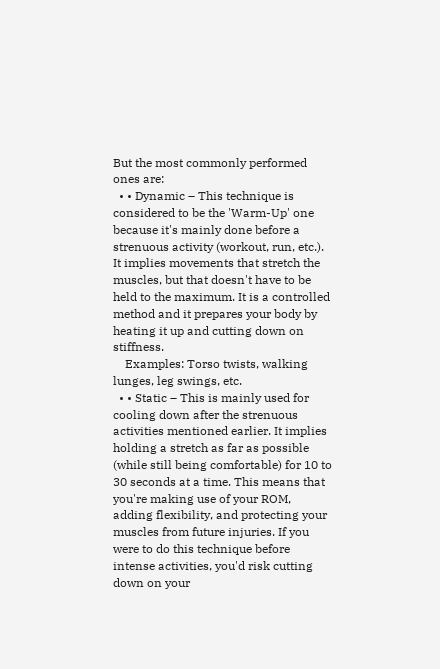But the most commonly performed ones are:
  • • Dynamic – This technique is considered to be the 'Warm-Up' one because it's mainly done before a strenuous activity (workout, run, etc.). It implies movements that stretch the muscles, but that doesn't have to be held to the maximum. It is a controlled method and it prepares your body by heating it up and cutting down on stiffness.
    Examples: Torso twists, walking lunges, leg swings, etc.
  • • Static – This is mainly used for cooling down after the strenuous activities mentioned earlier. It implies holding a stretch as far as possible (while still being comfortable) for 10 to 30 seconds at a time. This means that you're making use of your ROM, adding flexibility, and protecting your muscles from future injuries. If you were to do this technique before intense activities, you'd risk cutting down on your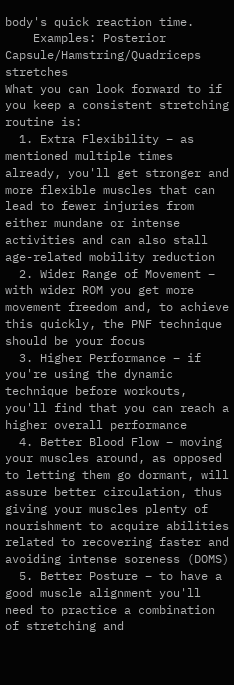body's quick reaction time.
    Examples: Posterior Capsule/Hamstring/Quadriceps stretches
What you can look forward to if you keep a consistent stretching routine is:
  1. Extra Flexibility – as mentioned multiple times already, you'll get stronger and more flexible muscles that can lead to fewer injuries from either mundane or intense activities and can also stall age-related mobility reduction
  2. Wider Range of Movement – with wider ROM you get more movement freedom and, to achieve this quickly, the PNF technique should be your focus
  3. Higher Performance – if you're using the dynamic technique before workouts, you'll find that you can reach a higher overall performance
  4. Better Blood Flow – moving your muscles around, as opposed to letting them go dormant, will assure better circulation, thus giving your muscles plenty of nourishment to acquire abilities related to recovering faster and avoiding intense soreness (DOMS)
  5. Better Posture – to have a good muscle alignment you'll need to practice a combination of stretching and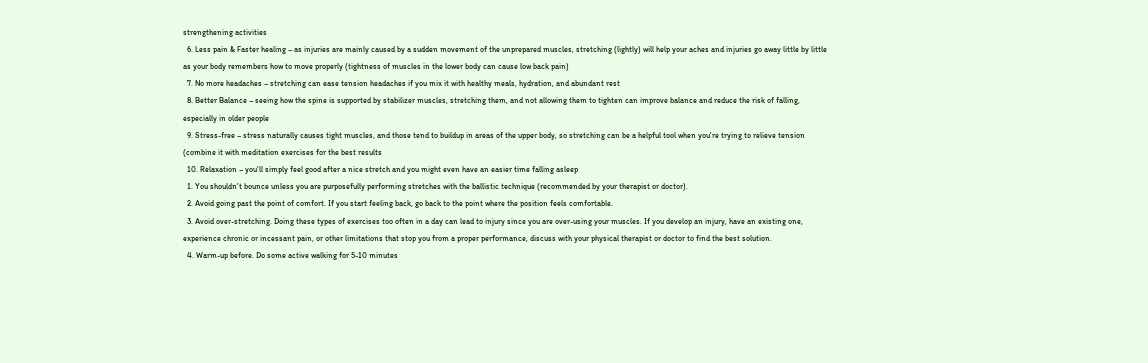strengthening activities
  6. Less pain & Faster healing – as injuries are mainly caused by a sudden movement of the unprepared muscles, stretching (lightly) will help your aches and injuries go away little by little as your body remembers how to move properly (tightness of muscles in the lower body can cause low back pain)
  7. No more headaches – stretching can ease tension headaches if you mix it with healthy meals, hydration, and abundant rest
  8. Better Balance – seeing how the spine is supported by stabilizer muscles, stretching them, and not allowing them to tighten can improve balance and reduce the risk of falling, especially in older people
  9. Stress-free – stress naturally causes tight muscles, and those tend to buildup in areas of the upper body, so stretching can be a helpful tool when you're trying to relieve tension (combine it with meditation exercises for the best results
  10. Relaxation – you'll simply feel good after a nice stretch and you might even have an easier time falling asleep
  1. You shouldn't bounce unless you are purposefully performing stretches with the ballistic technique (recommended by your therapist or doctor).
  2. Avoid going past the point of comfort. If you start feeling back, go back to the point where the position feels comfortable.
  3. Avoid over-stretching. Doing these types of exercises too often in a day can lead to injury since you are over-using your muscles. If you develop an injury, have an existing one, experience chronic or incessant pain, or other limitations that stop you from a proper performance, discuss with your physical therapist or doctor to find the best solution.
  4. Warm-up before. Do some active walking for 5-10 minutes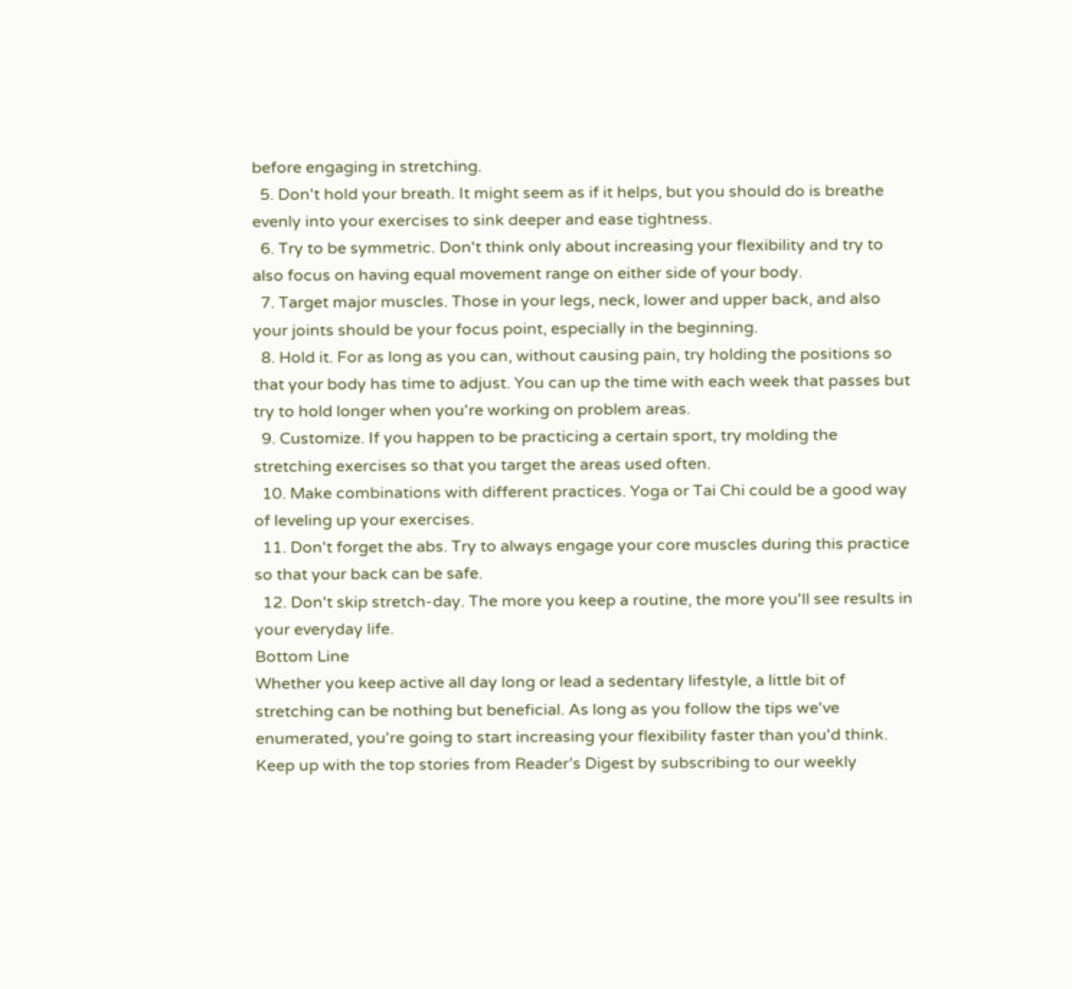before engaging in stretching.
  5. Don't hold your breath. It might seem as if it helps, but you should do is breathe evenly into your exercises to sink deeper and ease tightness.
  6. Try to be symmetric. Don't think only about increasing your flexibility and try to also focus on having equal movement range on either side of your body.
  7. Target major muscles. Those in your legs, neck, lower and upper back, and also your joints should be your focus point, especially in the beginning.
  8. Hold it. For as long as you can, without causing pain, try holding the positions so that your body has time to adjust. You can up the time with each week that passes but try to hold longer when you're working on problem areas.
  9. Customize. If you happen to be practicing a certain sport, try molding the stretching exercises so that you target the areas used often.
  10. Make combinations with different practices. Yoga or Tai Chi could be a good way of leveling up your exercises.
  11. Don't forget the abs. Try to always engage your core muscles during this practice so that your back can be safe.
  12. Don't skip stretch-day. The more you keep a routine, the more you'll see results in your everyday life.
Bottom Line
Whether you keep active all day long or lead a sedentary lifestyle, a little bit of stretching can be nothing but beneficial. As long as you follow the tips we've enumerated, you're going to start increasing your flexibility faster than you'd think.
Keep up with the top stories from Reader’s Digest by subscribing to our weekly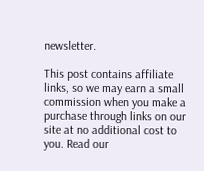newsletter.

This post contains affiliate links, so we may earn a small commission when you make a purchase through links on our site at no additional cost to you. Read our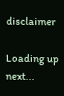disclaimer

Loading up next...